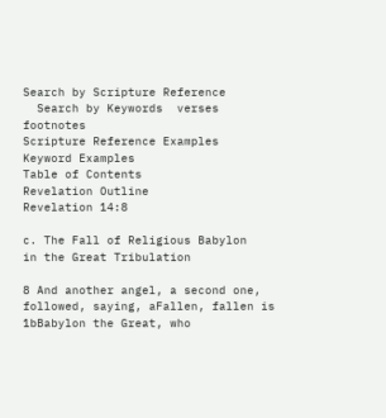Search by Scripture Reference
  Search by Keywords  verses  footnotes
Scripture Reference Examples  Keyword Examples
Table of Contents
Revelation Outline
Revelation 14:8

c. The Fall of Religious Babylon
in the Great Tribulation

8 And another angel, a second one, followed, saying, aFallen, fallen is 1bBabylon the Great, who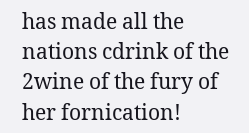has made all the nations cdrink of the 2wine of the fury of her fornication!